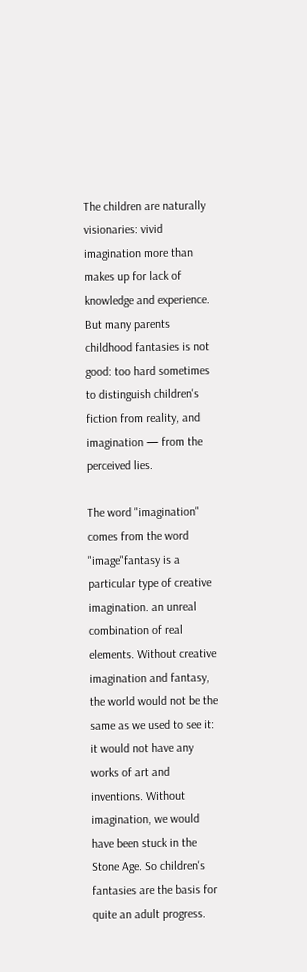The children are naturally visionaries: vivid imagination more than makes up for lack of knowledge and experience. But many parents childhood fantasies is not good: too hard sometimes to distinguish children's fiction from reality, and imagination — from the perceived lies.

The word "imagination" comes from the word "image"fantasy is a particular type of creative imagination. an unreal combination of real elements. Without creative imagination and fantasy, the world would not be the same as we used to see it: it would not have any works of art and inventions. Without imagination, we would have been stuck in the Stone Age. So children's fantasies are the basis for quite an adult progress.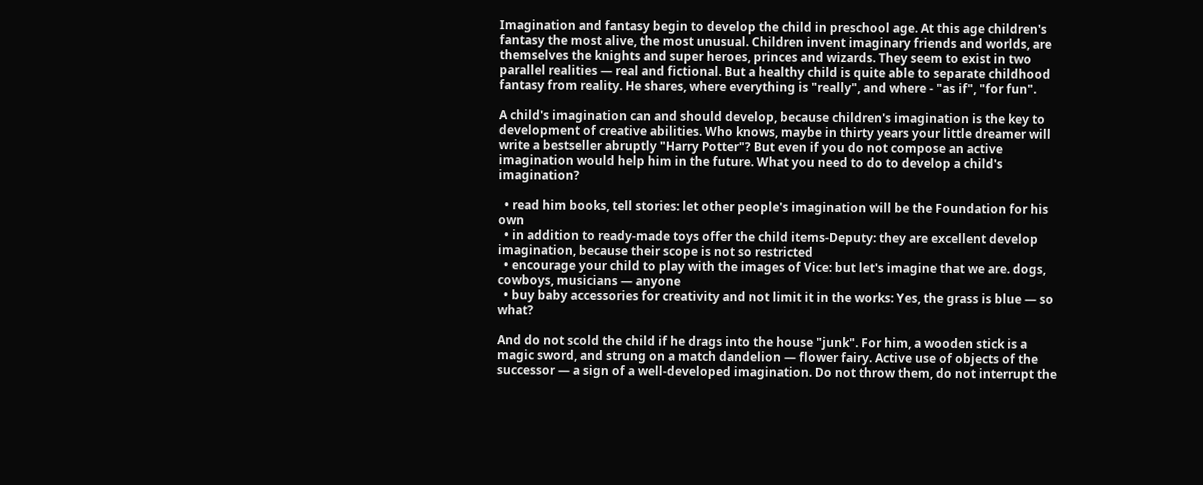Imagination and fantasy begin to develop the child in preschool age. At this age children's fantasy the most alive, the most unusual. Children invent imaginary friends and worlds, are themselves the knights and super heroes, princes and wizards. They seem to exist in two parallel realities — real and fictional. But a healthy child is quite able to separate childhood fantasy from reality. He shares, where everything is "really", and where - "as if", "for fun".

A child's imagination can and should develop, because children's imagination is the key to development of creative abilities. Who knows, maybe in thirty years your little dreamer will write a bestseller abruptly "Harry Potter"? But even if you do not compose an active imagination would help him in the future. What you need to do to develop a child's imagination?

  • read him books, tell stories: let other people's imagination will be the Foundation for his own
  • in addition to ready-made toys offer the child items-Deputy: they are excellent develop imagination, because their scope is not so restricted
  • encourage your child to play with the images of Vice: but let's imagine that we are. dogs, cowboys, musicians — anyone
  • buy baby accessories for creativity and not limit it in the works: Yes, the grass is blue — so what?

And do not scold the child if he drags into the house "junk". For him, a wooden stick is a magic sword, and strung on a match dandelion — flower fairy. Active use of objects of the successor — a sign of a well-developed imagination. Do not throw them, do not interrupt the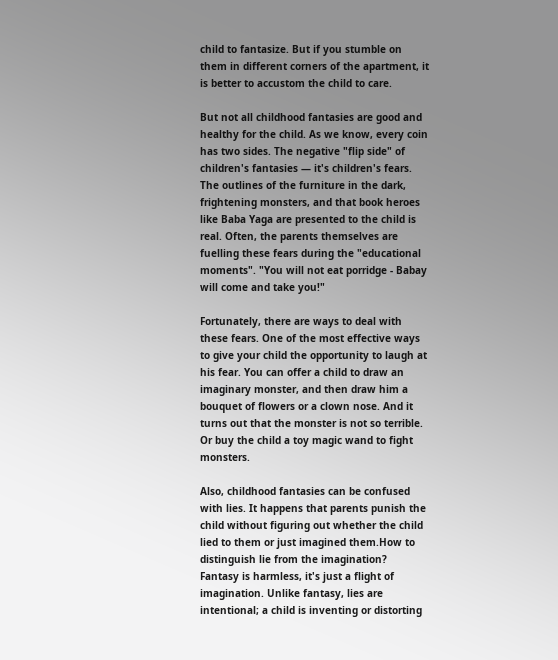child to fantasize. But if you stumble on them in different corners of the apartment, it is better to accustom the child to care.

But not all childhood fantasies are good and healthy for the child. As we know, every coin has two sides. The negative "flip side" of children's fantasies — it's children's fears. The outlines of the furniture in the dark, frightening monsters, and that book heroes like Baba Yaga are presented to the child is real. Often, the parents themselves are fuelling these fears during the "educational moments". "You will not eat porridge - Babay will come and take you!"

Fortunately, there are ways to deal with these fears. One of the most effective ways to give your child the opportunity to laugh at his fear. You can offer a child to draw an imaginary monster, and then draw him a bouquet of flowers or a clown nose. And it turns out that the monster is not so terrible. Or buy the child a toy magic wand to fight monsters.

Also, childhood fantasies can be confused with lies. It happens that parents punish the child without figuring out whether the child lied to them or just imagined them.How to distinguish lie from the imagination?   Fantasy is harmless, it's just a flight of imagination. Unlike fantasy, lies are intentional; a child is inventing or distorting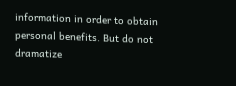information in order to obtain personal benefits. But do not dramatize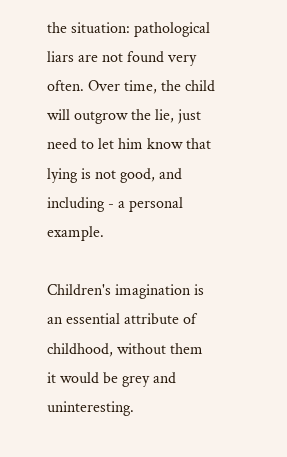the situation: pathological liars are not found very often. Over time, the child will outgrow the lie, just need to let him know that lying is not good, and including - a personal example.

Children's imagination is an essential attribute of childhood, without them it would be grey and uninteresting.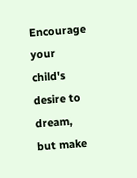Encourage your child's desire to dream, but make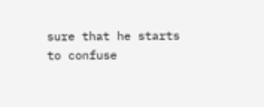sure that he starts to confuse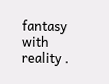fantasy with reality .